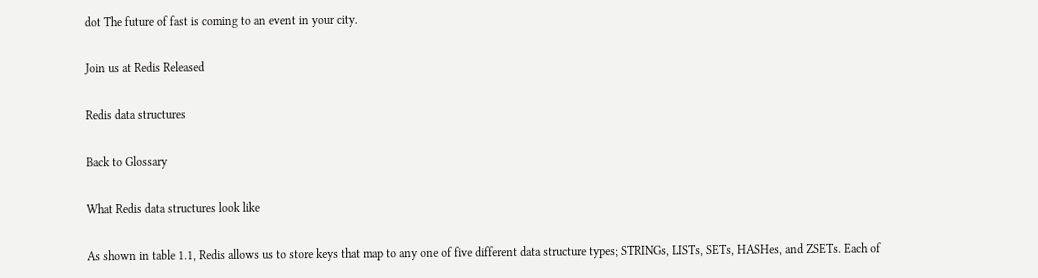dot The future of fast is coming to an event in your city.

Join us at Redis Released

Redis data structures

Back to Glossary

What Redis data structures look like

As shown in table 1.1, Redis allows us to store keys that map to any one of five different data structure types; STRINGs, LISTs, SETs, HASHes, and ZSETs. Each of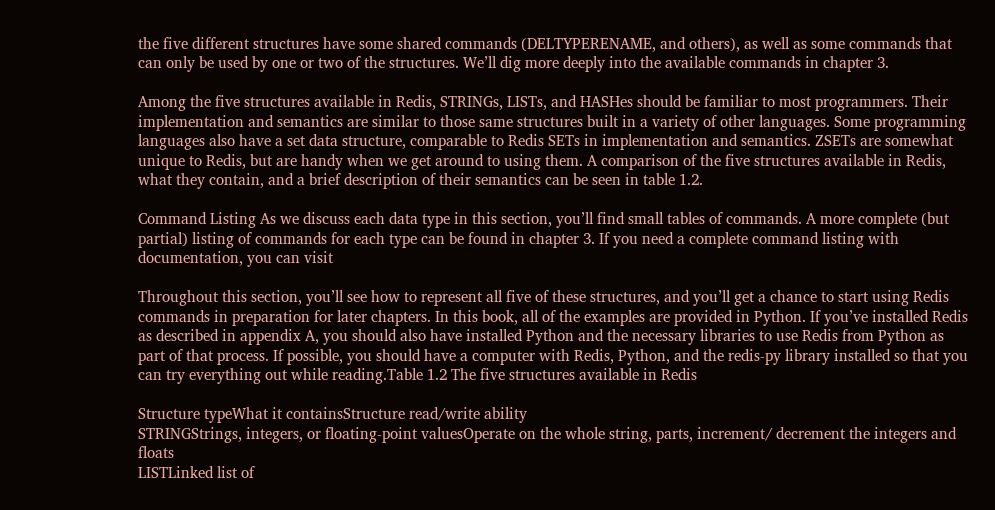the five different structures have some shared commands (DELTYPERENAME, and others), as well as some commands that can only be used by one or two of the structures. We’ll dig more deeply into the available commands in chapter 3.

Among the five structures available in Redis, STRINGs, LISTs, and HASHes should be familiar to most programmers. Their implementation and semantics are similar to those same structures built in a variety of other languages. Some programming languages also have a set data structure, comparable to Redis SETs in implementation and semantics. ZSETs are somewhat unique to Redis, but are handy when we get around to using them. A comparison of the five structures available in Redis, what they contain, and a brief description of their semantics can be seen in table 1.2.

Command Listing As we discuss each data type in this section, you’ll find small tables of commands. A more complete (but partial) listing of commands for each type can be found in chapter 3. If you need a complete command listing with documentation, you can visit

Throughout this section, you’ll see how to represent all five of these structures, and you’ll get a chance to start using Redis commands in preparation for later chapters. In this book, all of the examples are provided in Python. If you’ve installed Redis as described in appendix A, you should also have installed Python and the necessary libraries to use Redis from Python as part of that process. If possible, you should have a computer with Redis, Python, and the redis-py library installed so that you can try everything out while reading.Table 1.2 The five structures available in Redis

Structure typeWhat it containsStructure read/write ability
STRINGStrings, integers, or floating-point valuesOperate on the whole string, parts, increment/ decrement the integers and floats
LISTLinked list of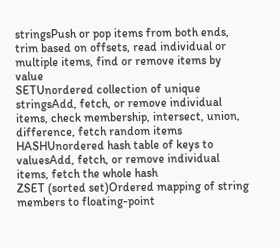stringsPush or pop items from both ends, trim based on offsets, read individual or multiple items, find or remove items by value
SETUnordered collection of unique stringsAdd, fetch, or remove individual items, check membership, intersect, union, difference, fetch random items
HASHUnordered hash table of keys to valuesAdd, fetch, or remove individual items, fetch the whole hash
ZSET (sorted set)Ordered mapping of string members to floating-point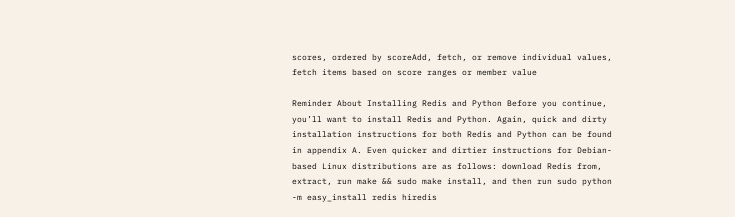scores, ordered by scoreAdd, fetch, or remove individual values, fetch items based on score ranges or member value

Reminder About Installing Redis and Python Before you continue, you’ll want to install Redis and Python. Again, quick and dirty installation instructions for both Redis and Python can be found in appendix A. Even quicker and dirtier instructions for Debian-based Linux distributions are as follows: download Redis from, extract, run make && sudo make install, and then run sudo python -m easy_install redis hiredis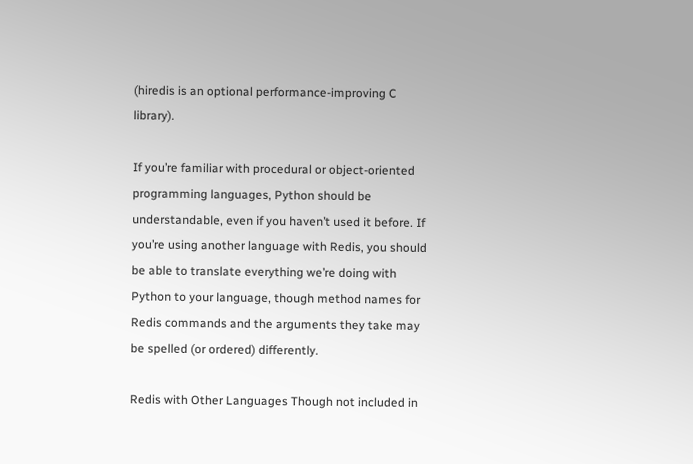(hiredis is an optional performance-improving C library).

If you’re familiar with procedural or object-oriented programming languages, Python should be understandable, even if you haven’t used it before. If you’re using another language with Redis, you should be able to translate everything we’re doing with Python to your language, though method names for Redis commands and the arguments they take may be spelled (or ordered) differently.

Redis with Other Languages Though not included in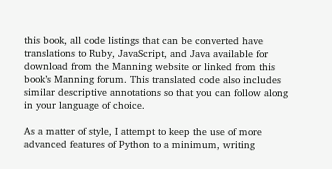this book, all code listings that can be converted have translations to Ruby, JavaScript, and Java available for download from the Manning website or linked from this book’s Manning forum. This translated code also includes similar descriptive annotations so that you can follow along in your language of choice.

As a matter of style, I attempt to keep the use of more advanced features of Python to a minimum, writing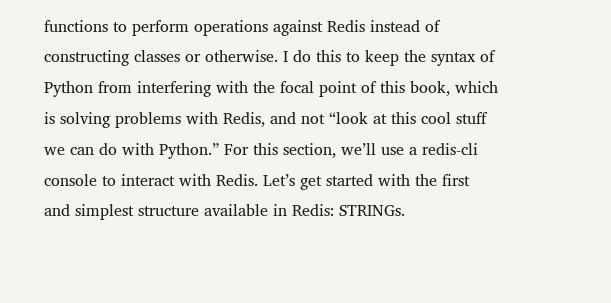functions to perform operations against Redis instead of constructing classes or otherwise. I do this to keep the syntax of Python from interfering with the focal point of this book, which is solving problems with Redis, and not “look at this cool stuff we can do with Python.” For this section, we’ll use a redis-cli console to interact with Redis. Let’s get started with the first and simplest structure available in Redis: STRINGs.